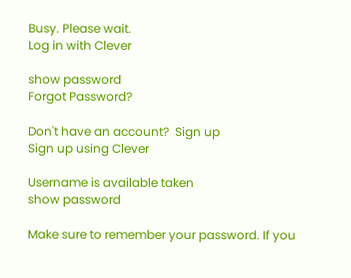Busy. Please wait.
Log in with Clever

show password
Forgot Password?

Don't have an account?  Sign up
Sign up using Clever

Username is available taken
show password

Make sure to remember your password. If you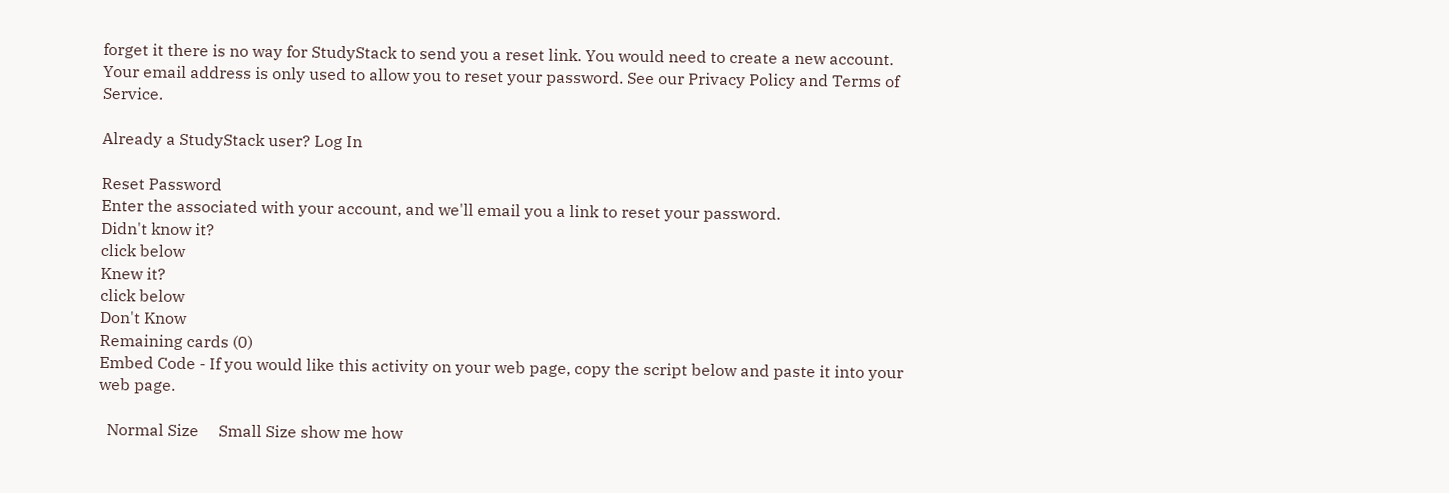forget it there is no way for StudyStack to send you a reset link. You would need to create a new account.
Your email address is only used to allow you to reset your password. See our Privacy Policy and Terms of Service.

Already a StudyStack user? Log In

Reset Password
Enter the associated with your account, and we'll email you a link to reset your password.
Didn't know it?
click below
Knew it?
click below
Don't Know
Remaining cards (0)
Embed Code - If you would like this activity on your web page, copy the script below and paste it into your web page.

  Normal Size     Small Size show me how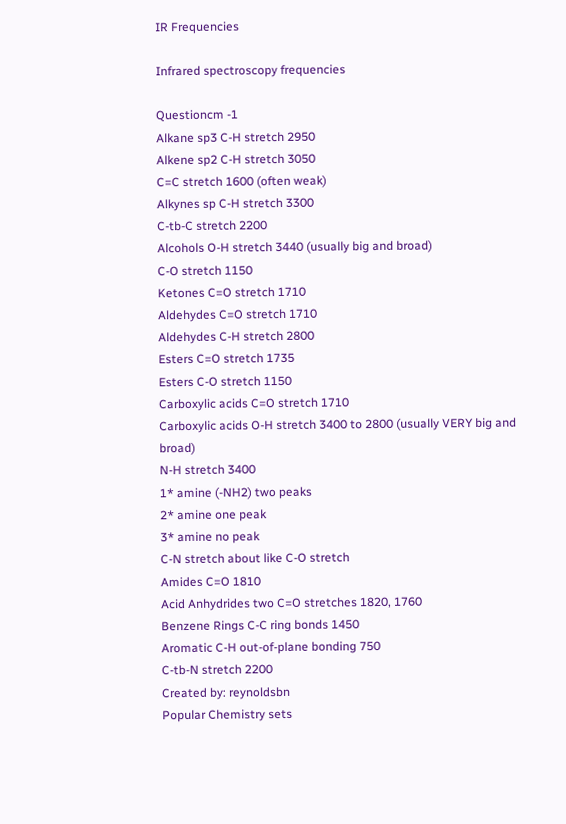IR Frequencies

Infrared spectroscopy frequencies

Questioncm -1
Alkane sp3 C-H stretch 2950
Alkene sp2 C-H stretch 3050
C=C stretch 1600 (often weak)
Alkynes sp C-H stretch 3300
C-tb-C stretch 2200
Alcohols O-H stretch 3440 (usually big and broad)
C-O stretch 1150
Ketones C=O stretch 1710
Aldehydes C=O stretch 1710
Aldehydes C-H stretch 2800
Esters C=O stretch 1735
Esters C-O stretch 1150
Carboxylic acids C=O stretch 1710
Carboxylic acids O-H stretch 3400 to 2800 (usually VERY big and broad)
N-H stretch 3400
1* amine (-NH2) two peaks
2* amine one peak
3* amine no peak
C-N stretch about like C-O stretch
Amides C=O 1810
Acid Anhydrides two C=O stretches 1820, 1760
Benzene Rings C-C ring bonds 1450
Aromatic C-H out-of-plane bonding 750
C-tb-N stretch 2200
Created by: reynoldsbn
Popular Chemistry sets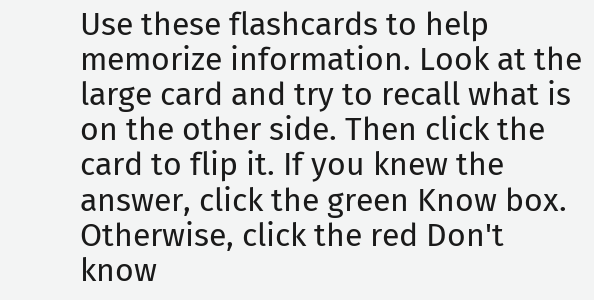Use these flashcards to help memorize information. Look at the large card and try to recall what is on the other side. Then click the card to flip it. If you knew the answer, click the green Know box. Otherwise, click the red Don't know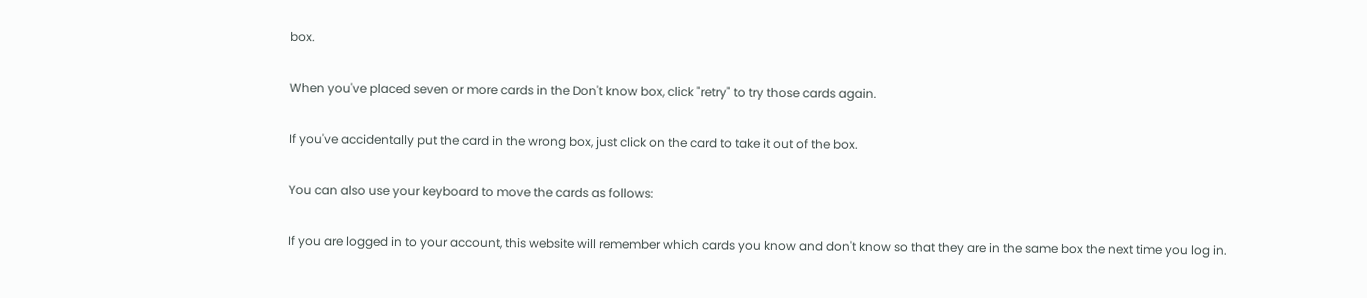box.

When you've placed seven or more cards in the Don't know box, click "retry" to try those cards again.

If you've accidentally put the card in the wrong box, just click on the card to take it out of the box.

You can also use your keyboard to move the cards as follows:

If you are logged in to your account, this website will remember which cards you know and don't know so that they are in the same box the next time you log in.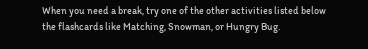When you need a break, try one of the other activities listed below the flashcards like Matching, Snowman, or Hungry Bug.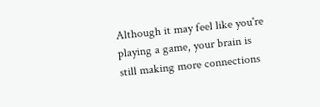Although it may feel like you're playing a game, your brain is still making more connections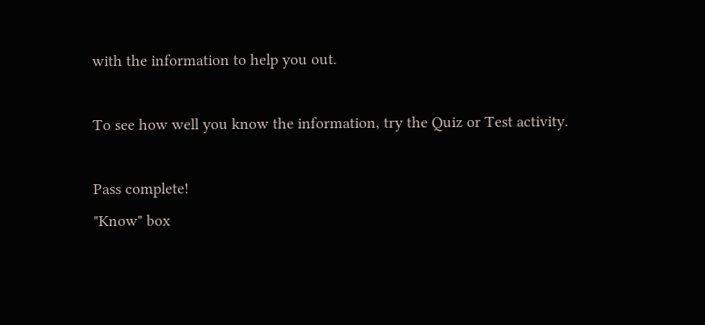with the information to help you out.

To see how well you know the information, try the Quiz or Test activity.

Pass complete!
"Know" box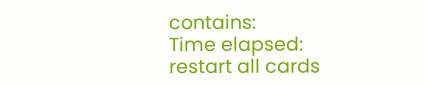contains:
Time elapsed:
restart all cards